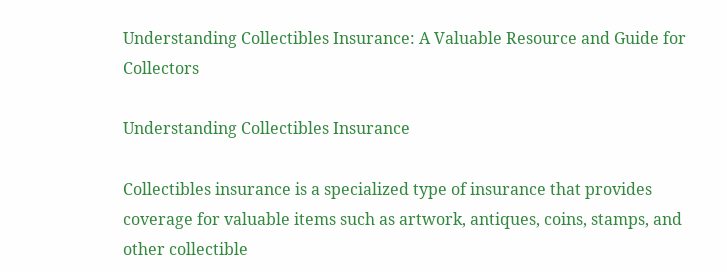Understanding Collectibles Insurance: A Valuable Resource and Guide for Collectors

Understanding Collectibles Insurance

Collectibles insurance is a specialized type of insurance that provides coverage for valuable items such as artwork, antiques, coins, stamps, and other collectible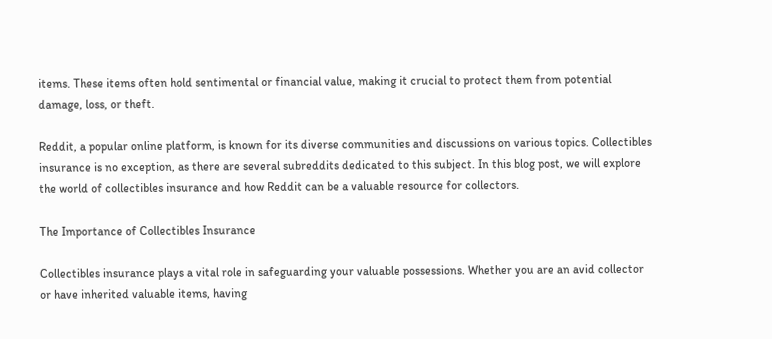items. These items often hold sentimental or financial value, making it crucial to protect them from potential damage, loss, or theft.

Reddit, a popular online platform, is known for its diverse communities and discussions on various topics. Collectibles insurance is no exception, as there are several subreddits dedicated to this subject. In this blog post, we will explore the world of collectibles insurance and how Reddit can be a valuable resource for collectors.

The Importance of Collectibles Insurance

Collectibles insurance plays a vital role in safeguarding your valuable possessions. Whether you are an avid collector or have inherited valuable items, having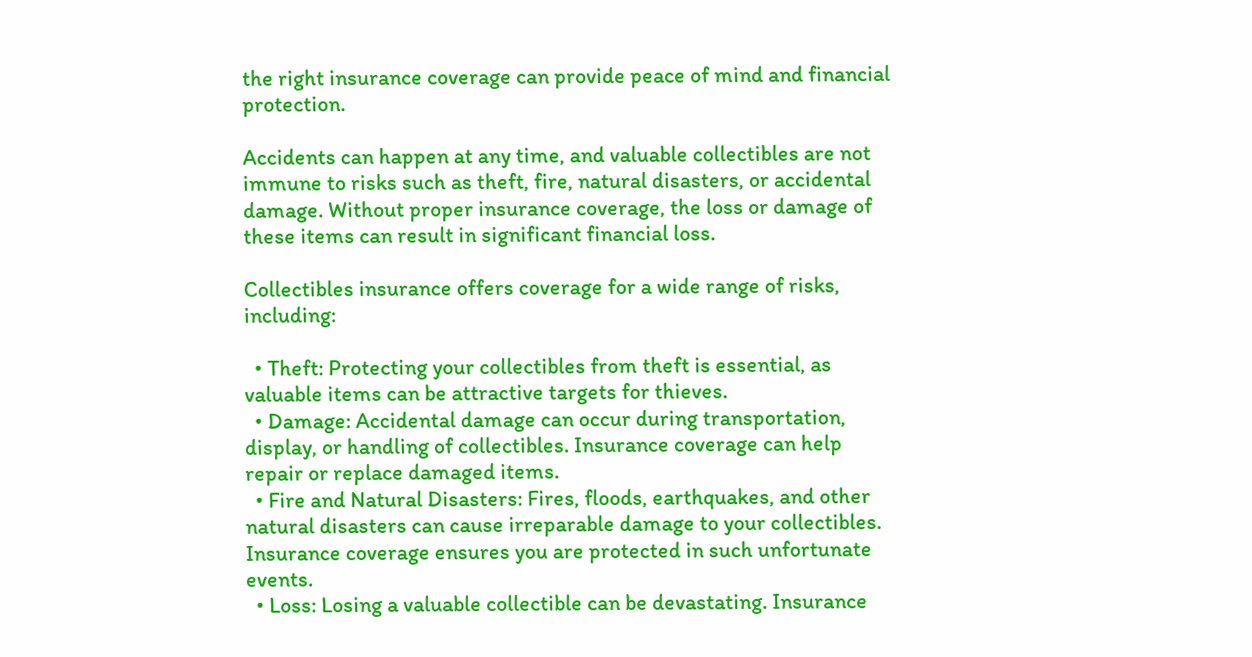the right insurance coverage can provide peace of mind and financial protection.

Accidents can happen at any time, and valuable collectibles are not immune to risks such as theft, fire, natural disasters, or accidental damage. Without proper insurance coverage, the loss or damage of these items can result in significant financial loss.

Collectibles insurance offers coverage for a wide range of risks, including:

  • Theft: Protecting your collectibles from theft is essential, as valuable items can be attractive targets for thieves.
  • Damage: Accidental damage can occur during transportation, display, or handling of collectibles. Insurance coverage can help repair or replace damaged items.
  • Fire and Natural Disasters: Fires, floods, earthquakes, and other natural disasters can cause irreparable damage to your collectibles. Insurance coverage ensures you are protected in such unfortunate events.
  • Loss: Losing a valuable collectible can be devastating. Insurance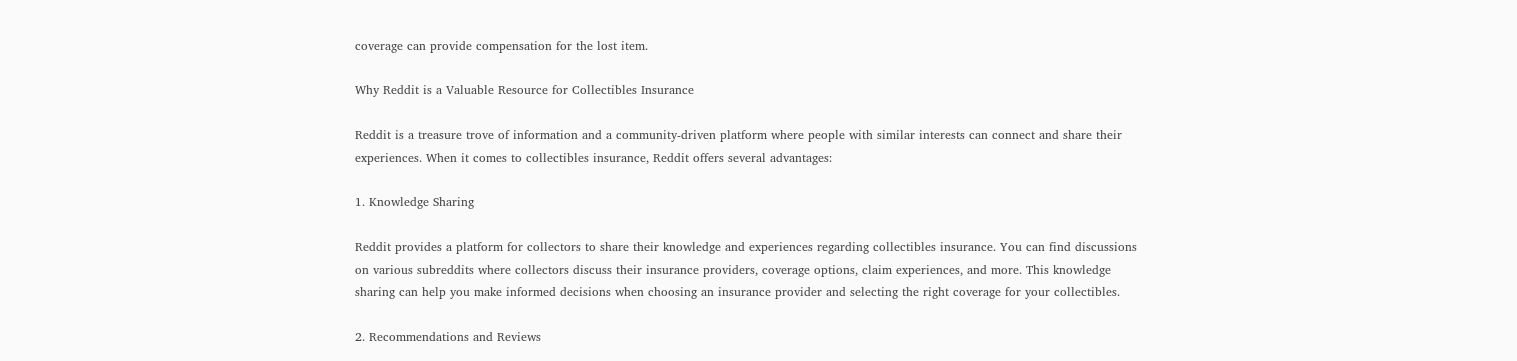coverage can provide compensation for the lost item.

Why Reddit is a Valuable Resource for Collectibles Insurance

Reddit is a treasure trove of information and a community-driven platform where people with similar interests can connect and share their experiences. When it comes to collectibles insurance, Reddit offers several advantages:

1. Knowledge Sharing

Reddit provides a platform for collectors to share their knowledge and experiences regarding collectibles insurance. You can find discussions on various subreddits where collectors discuss their insurance providers, coverage options, claim experiences, and more. This knowledge sharing can help you make informed decisions when choosing an insurance provider and selecting the right coverage for your collectibles.

2. Recommendations and Reviews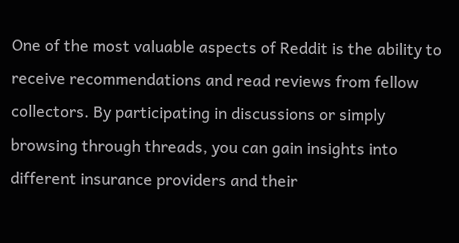One of the most valuable aspects of Reddit is the ability to receive recommendations and read reviews from fellow collectors. By participating in discussions or simply browsing through threads, you can gain insights into different insurance providers and their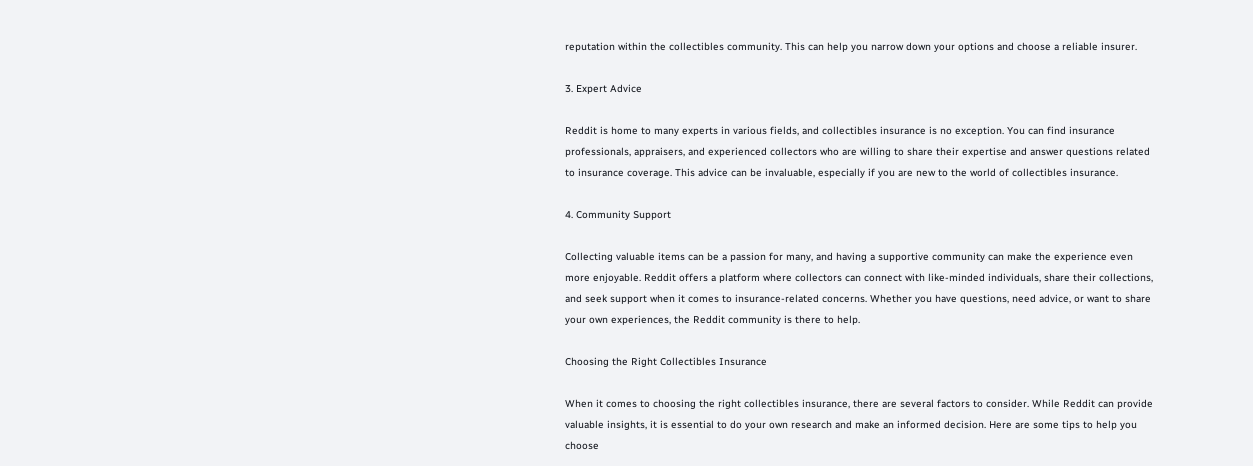reputation within the collectibles community. This can help you narrow down your options and choose a reliable insurer.

3. Expert Advice

Reddit is home to many experts in various fields, and collectibles insurance is no exception. You can find insurance professionals, appraisers, and experienced collectors who are willing to share their expertise and answer questions related to insurance coverage. This advice can be invaluable, especially if you are new to the world of collectibles insurance.

4. Community Support

Collecting valuable items can be a passion for many, and having a supportive community can make the experience even more enjoyable. Reddit offers a platform where collectors can connect with like-minded individuals, share their collections, and seek support when it comes to insurance-related concerns. Whether you have questions, need advice, or want to share your own experiences, the Reddit community is there to help.

Choosing the Right Collectibles Insurance

When it comes to choosing the right collectibles insurance, there are several factors to consider. While Reddit can provide valuable insights, it is essential to do your own research and make an informed decision. Here are some tips to help you choose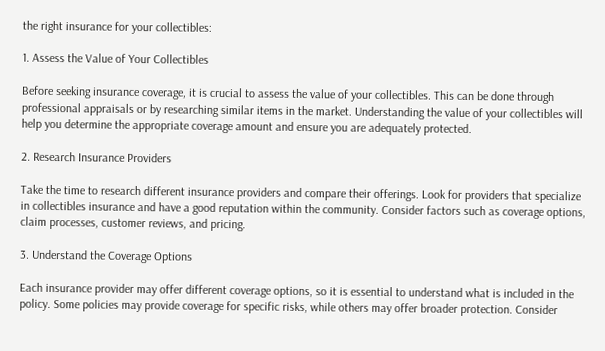the right insurance for your collectibles:

1. Assess the Value of Your Collectibles

Before seeking insurance coverage, it is crucial to assess the value of your collectibles. This can be done through professional appraisals or by researching similar items in the market. Understanding the value of your collectibles will help you determine the appropriate coverage amount and ensure you are adequately protected.

2. Research Insurance Providers

Take the time to research different insurance providers and compare their offerings. Look for providers that specialize in collectibles insurance and have a good reputation within the community. Consider factors such as coverage options, claim processes, customer reviews, and pricing.

3. Understand the Coverage Options

Each insurance provider may offer different coverage options, so it is essential to understand what is included in the policy. Some policies may provide coverage for specific risks, while others may offer broader protection. Consider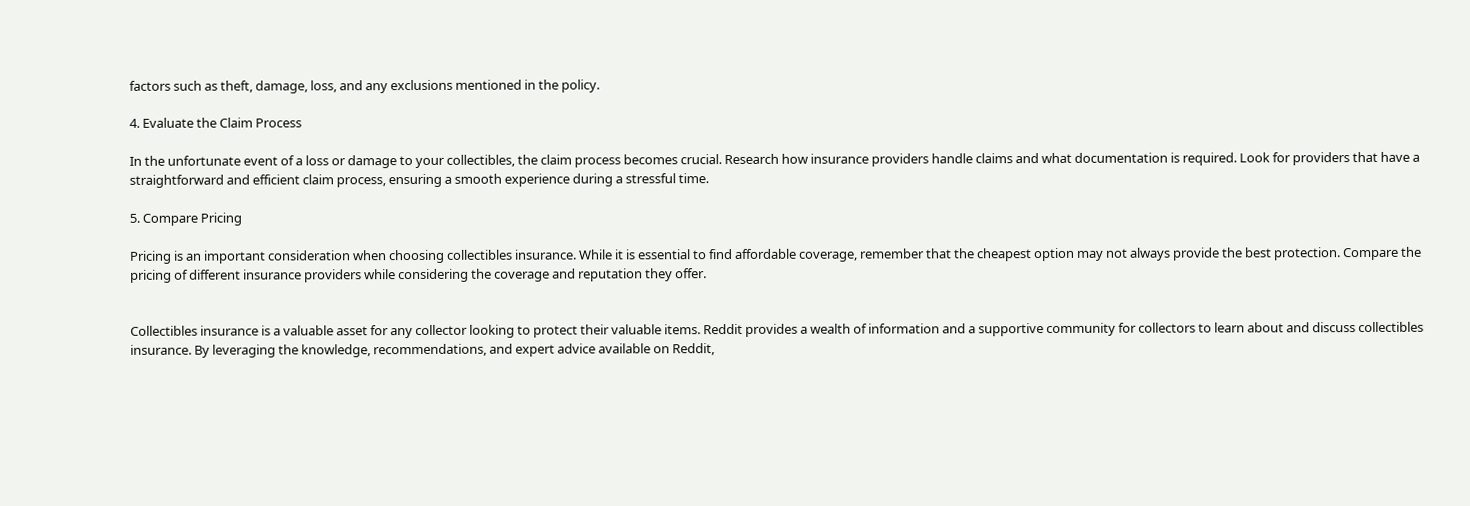factors such as theft, damage, loss, and any exclusions mentioned in the policy.

4. Evaluate the Claim Process

In the unfortunate event of a loss or damage to your collectibles, the claim process becomes crucial. Research how insurance providers handle claims and what documentation is required. Look for providers that have a straightforward and efficient claim process, ensuring a smooth experience during a stressful time.

5. Compare Pricing

Pricing is an important consideration when choosing collectibles insurance. While it is essential to find affordable coverage, remember that the cheapest option may not always provide the best protection. Compare the pricing of different insurance providers while considering the coverage and reputation they offer.


Collectibles insurance is a valuable asset for any collector looking to protect their valuable items. Reddit provides a wealth of information and a supportive community for collectors to learn about and discuss collectibles insurance. By leveraging the knowledge, recommendations, and expert advice available on Reddit,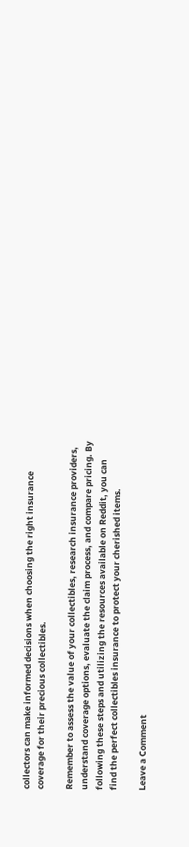collectors can make informed decisions when choosing the right insurance coverage for their precious collectibles.

Remember to assess the value of your collectibles, research insurance providers, understand coverage options, evaluate the claim process, and compare pricing. By following these steps and utilizing the resources available on Reddit, you can find the perfect collectibles insurance to protect your cherished items.

Leave a Comment